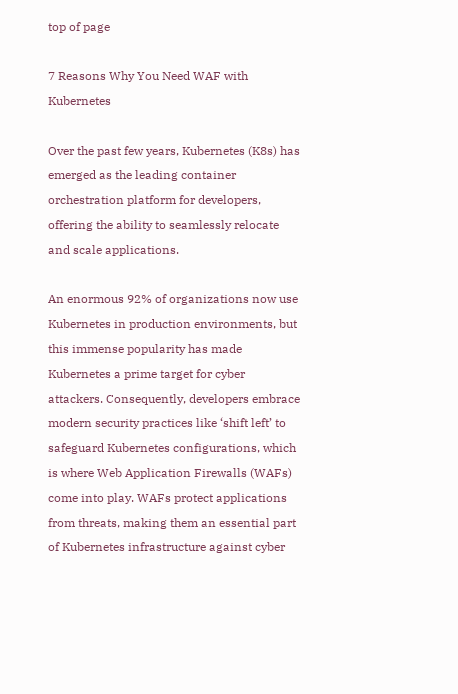top of page

7 Reasons Why You Need WAF with Kubernetes

Over the past few years, Kubernetes (K8s) has emerged as the leading container orchestration platform for developers, offering the ability to seamlessly relocate and scale applications.

An enormous 92% of organizations now use Kubernetes in production environments, but this immense popularity has made Kubernetes a prime target for cyber attackers. Consequently, developers embrace modern security practices like ‘shift left’ to safeguard Kubernetes configurations, which is where Web Application Firewalls (WAFs) come into play. WAFs protect applications from threats, making them an essential part of Kubernetes infrastructure against cyber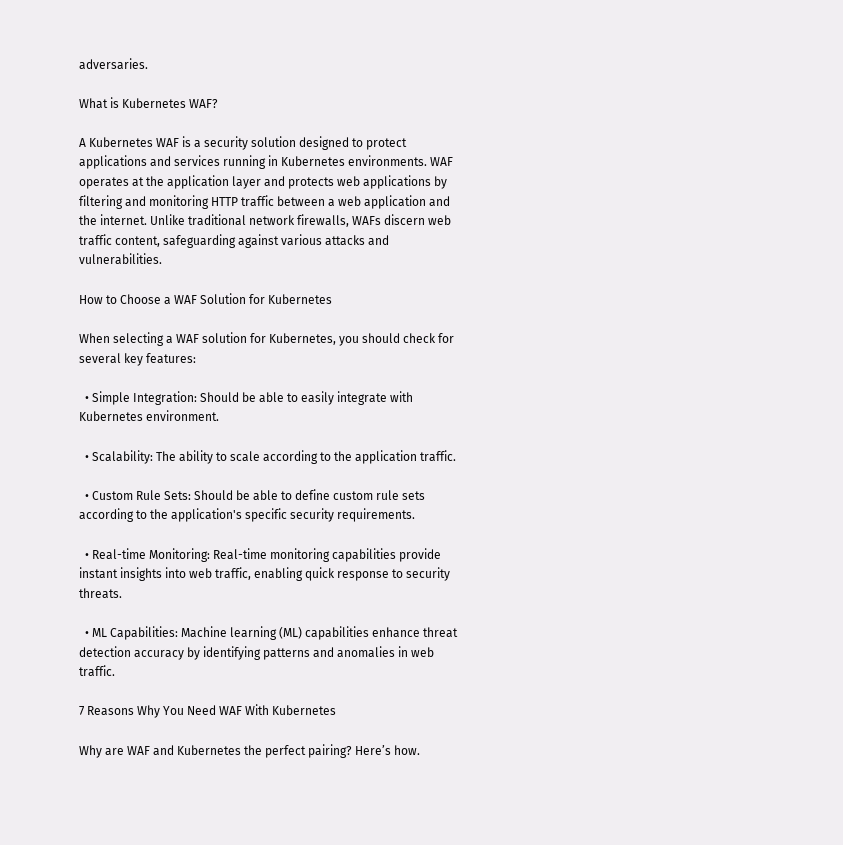adversaries.

What is Kubernetes WAF?

A Kubernetes WAF is a security solution designed to protect applications and services running in Kubernetes environments. WAF operates at the application layer and protects web applications by filtering and monitoring HTTP traffic between a web application and the internet. Unlike traditional network firewalls, WAFs discern web traffic content, safeguarding against various attacks and vulnerabilities.

How to Choose a WAF Solution for Kubernetes

When selecting a WAF solution for Kubernetes, you should check for several key features:

  • Simple Integration: Should be able to easily integrate with Kubernetes environment.

  • Scalability: The ability to scale according to the application traffic.

  • Custom Rule Sets: Should be able to define custom rule sets according to the application's specific security requirements.

  • Real-time Monitoring: Real-time monitoring capabilities provide instant insights into web traffic, enabling quick response to security threats.

  • ML Capabilities: Machine learning (ML) capabilities enhance threat detection accuracy by identifying patterns and anomalies in web traffic.

7 Reasons Why You Need WAF With Kubernetes

Why are WAF and Kubernetes the perfect pairing? Here’s how.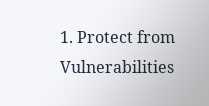1. Protect from Vulnerabilities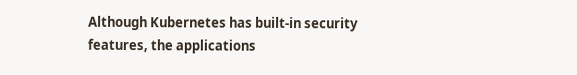Although Kubernetes has built-in security features, the applications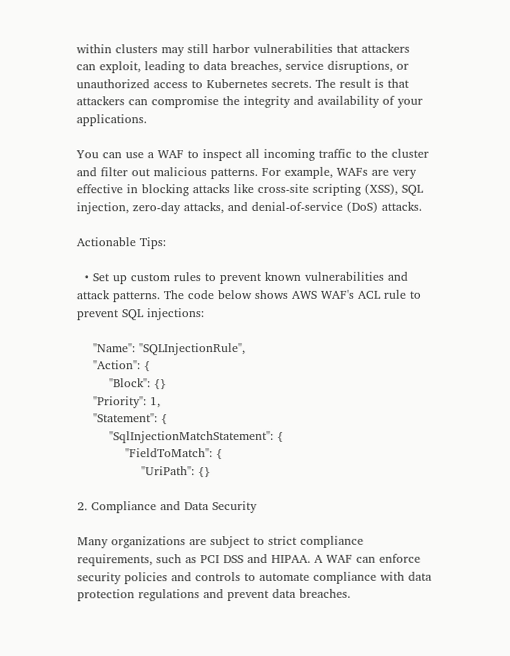within clusters may still harbor vulnerabilities that attackers can exploit, leading to data breaches, service disruptions, or unauthorized access to Kubernetes secrets. The result is that attackers can compromise the integrity and availability of your applications.

You can use a WAF to inspect all incoming traffic to the cluster and filter out malicious patterns. For example, WAFs are very effective in blocking attacks like cross-site scripting (XSS), SQL injection, zero-day attacks, and denial-of-service (DoS) attacks.

Actionable Tips:

  • Set up custom rules to prevent known vulnerabilities and attack patterns. The code below shows AWS WAF's ACL rule to prevent SQL injections:

    "Name": "SQLInjectionRule",
    "Action": {
        "Block": {}
    "Priority": 1,
    "Statement": {
        "SqlInjectionMatchStatement": {
            "FieldToMatch": {
                "UriPath": {}

2. Compliance and Data Security

Many organizations are subject to strict compliance requirements, such as PCI DSS and HIPAA. A WAF can enforce security policies and controls to automate compliance with data protection regulations and prevent data breaches.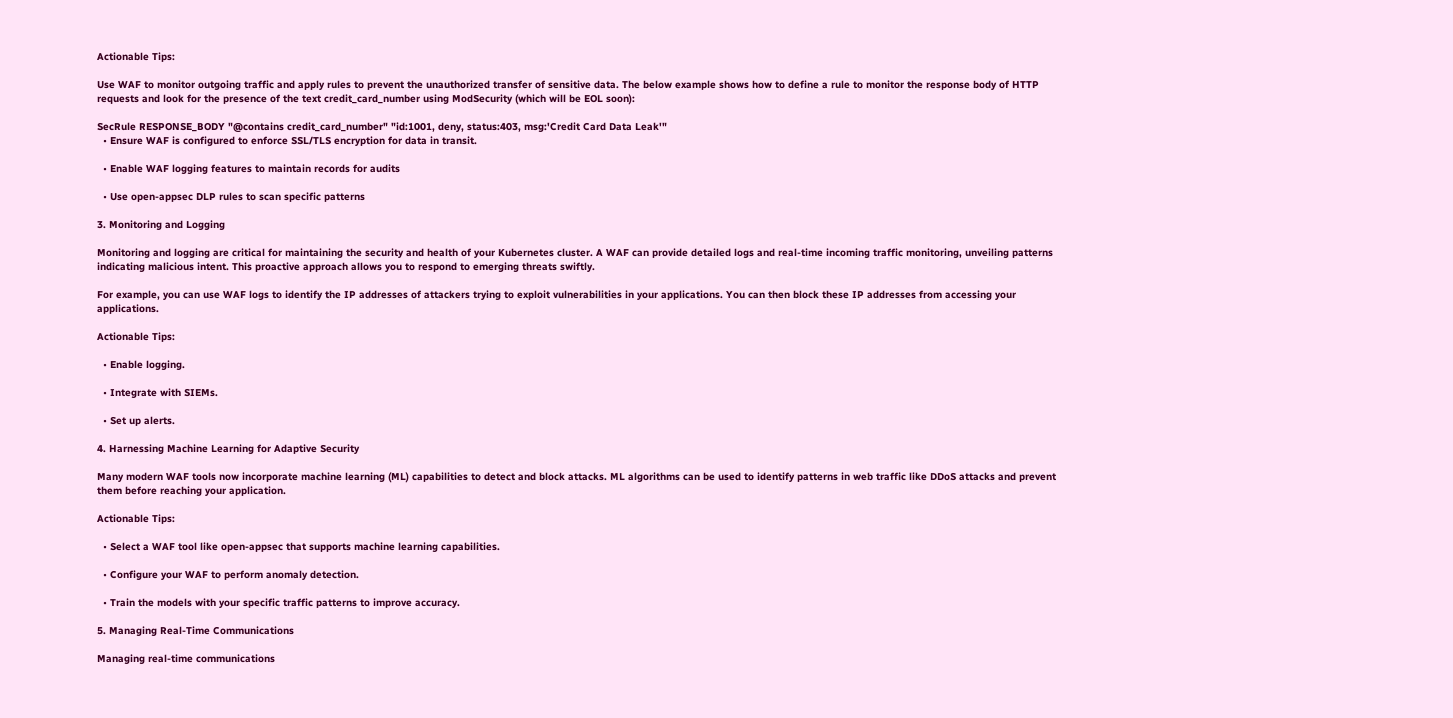Actionable Tips:

Use WAF to monitor outgoing traffic and apply rules to prevent the unauthorized transfer of sensitive data. The below example shows how to define a rule to monitor the response body of HTTP requests and look for the presence of the text credit_card_number using ModSecurity (which will be EOL soon):

SecRule RESPONSE_BODY "@contains credit_card_number" "id:1001, deny, status:403, msg:'Credit Card Data Leak'"
  • Ensure WAF is configured to enforce SSL/TLS encryption for data in transit.

  • Enable WAF logging features to maintain records for audits

  • Use open-appsec DLP rules to scan specific patterns

3. Monitoring and Logging

Monitoring and logging are critical for maintaining the security and health of your Kubernetes cluster. A WAF can provide detailed logs and real-time incoming traffic monitoring, unveiling patterns indicating malicious intent. This proactive approach allows you to respond to emerging threats swiftly.

For example, you can use WAF logs to identify the IP addresses of attackers trying to exploit vulnerabilities in your applications. You can then block these IP addresses from accessing your applications.

Actionable Tips:

  • Enable logging.

  • Integrate with SIEMs.

  • Set up alerts.

4. Harnessing Machine Learning for Adaptive Security

Many modern WAF tools now incorporate machine learning (ML) capabilities to detect and block attacks. ML algorithms can be used to identify patterns in web traffic like DDoS attacks and prevent them before reaching your application.

Actionable Tips:

  • Select a WAF tool like open-appsec that supports machine learning capabilities.

  • Configure your WAF to perform anomaly detection.

  • Train the models with your specific traffic patterns to improve accuracy.

5. Managing Real-Time Communications

Managing real-time communications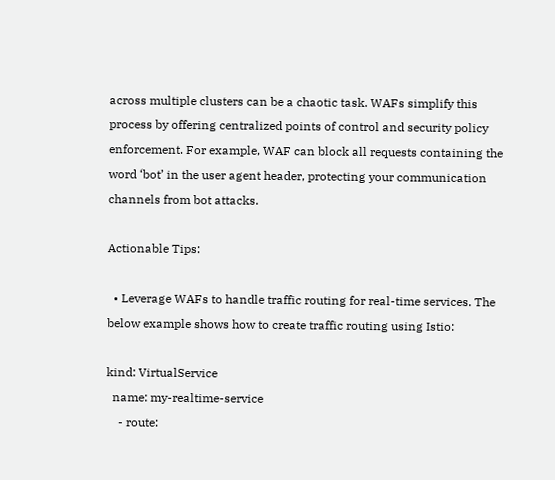across multiple clusters can be a chaotic task. WAFs simplify this process by offering centralized points of control and security policy enforcement. For example, WAF can block all requests containing the word ‘bot’ in the user agent header, protecting your communication channels from bot attacks.

Actionable Tips:

  • Leverage WAFs to handle traffic routing for real-time services. The below example shows how to create traffic routing using Istio:

kind: VirtualService
  name: my-realtime-service
    - route: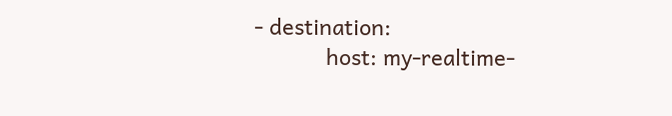- destination:
            host: my-realtime-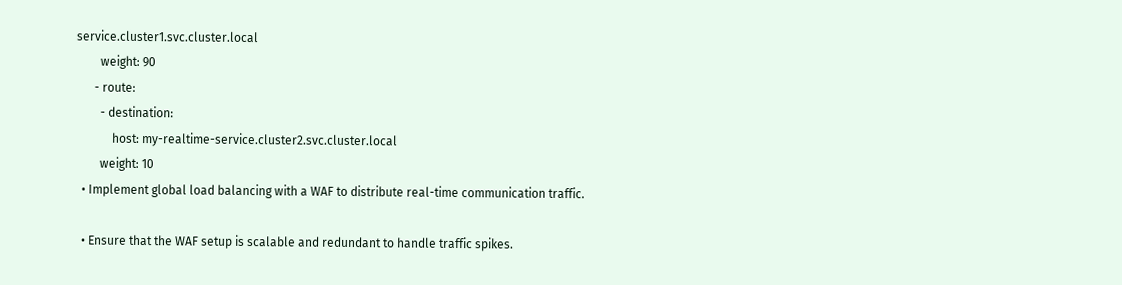service.cluster1.svc.cluster.local
        weight: 90
      - route:
        - destination:
            host: my-realtime-service.cluster2.svc.cluster.local
        weight: 10
  • Implement global load balancing with a WAF to distribute real-time communication traffic.

  • Ensure that the WAF setup is scalable and redundant to handle traffic spikes.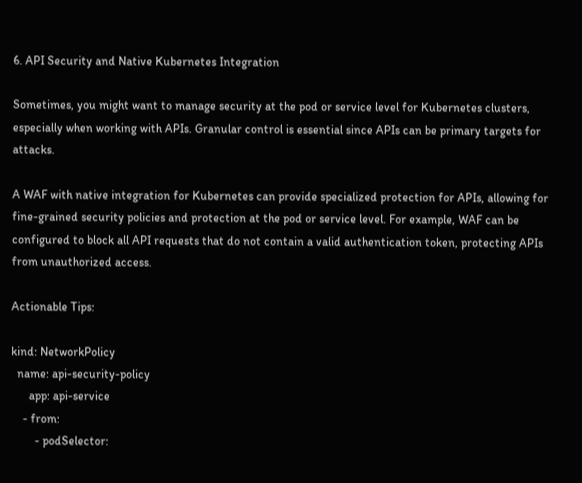6. API Security and Native Kubernetes Integration

Sometimes, you might want to manage security at the pod or service level for Kubernetes clusters, especially when working with APIs. Granular control is essential since APIs can be primary targets for attacks.

A WAF with native integration for Kubernetes can provide specialized protection for APIs, allowing for fine-grained security policies and protection at the pod or service level. For example, WAF can be configured to block all API requests that do not contain a valid authentication token, protecting APIs from unauthorized access.

Actionable Tips:

kind: NetworkPolicy
  name: api-security-policy
      app: api-service
    - from:
        - podSelector: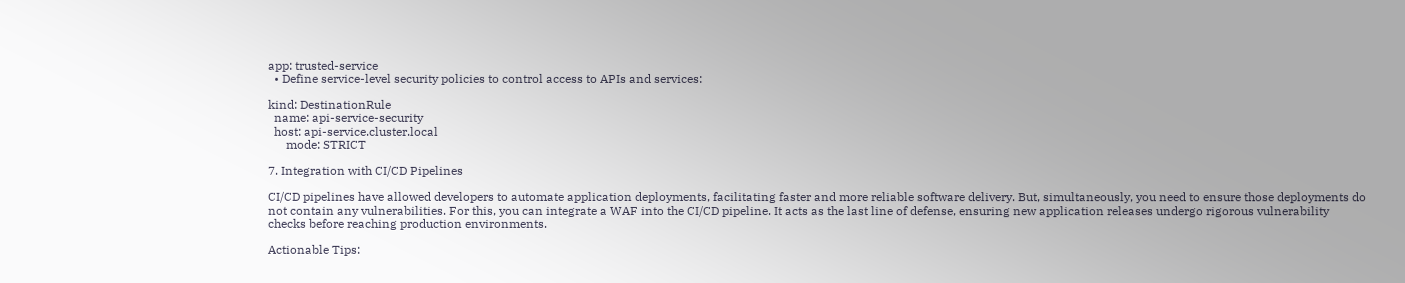app: trusted-service
  • Define service-level security policies to control access to APIs and services:

kind: DestinationRule
  name: api-service-security
  host: api-service.cluster.local
      mode: STRICT

7. Integration with CI/CD Pipelines

CI/CD pipelines have allowed developers to automate application deployments, facilitating faster and more reliable software delivery. But, simultaneously, you need to ensure those deployments do not contain any vulnerabilities. For this, you can integrate a WAF into the CI/CD pipeline. It acts as the last line of defense, ensuring new application releases undergo rigorous vulnerability checks before reaching production environments.

Actionable Tips: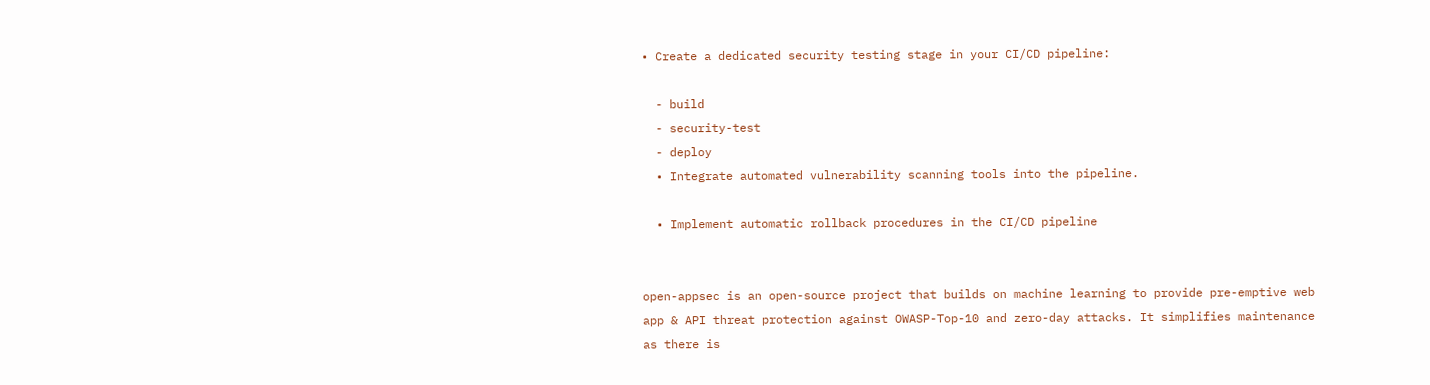• Create a dedicated security testing stage in your CI/CD pipeline:

  - build
  - security-test
  - deploy
  • Integrate automated vulnerability scanning tools into the pipeline.

  • Implement automatic rollback procedures in the CI/CD pipeline


open-appsec is an open-source project that builds on machine learning to provide pre-emptive web app & API threat protection against OWASP-Top-10 and zero-day attacks. It simplifies maintenance as there is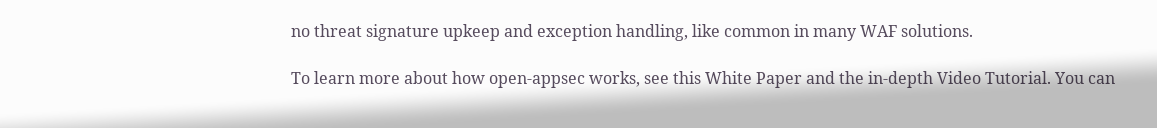no threat signature upkeep and exception handling, like common in many WAF solutions.

To learn more about how open-appsec works, see this White Paper and the in-depth Video Tutorial. You can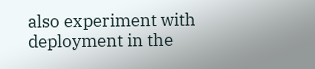also experiment with deployment in the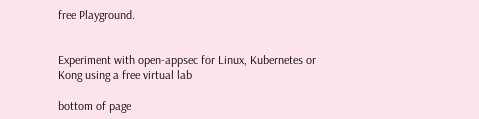free Playground.


Experiment with open-appsec for Linux, Kubernetes or Kong using a free virtual lab

bottom of page